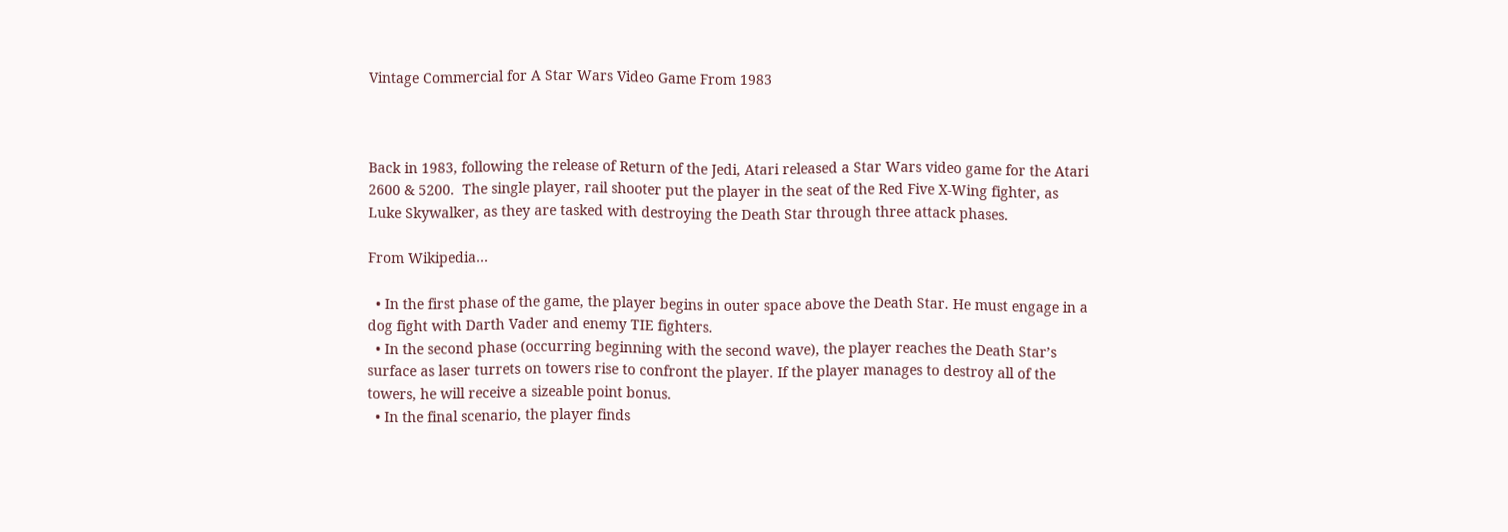Vintage Commercial for A Star Wars Video Game From 1983



Back in 1983, following the release of Return of the Jedi, Atari released a Star Wars video game for the Atari 2600 & 5200.  The single player, rail shooter put the player in the seat of the Red Five X-Wing fighter, as Luke Skywalker, as they are tasked with destroying the Death Star through three attack phases.

From Wikipedia…

  • In the first phase of the game, the player begins in outer space above the Death Star. He must engage in a dog fight with Darth Vader and enemy TIE fighters.
  • In the second phase (occurring beginning with the second wave), the player reaches the Death Star’s surface as laser turrets on towers rise to confront the player. If the player manages to destroy all of the towers, he will receive a sizeable point bonus.
  • In the final scenario, the player finds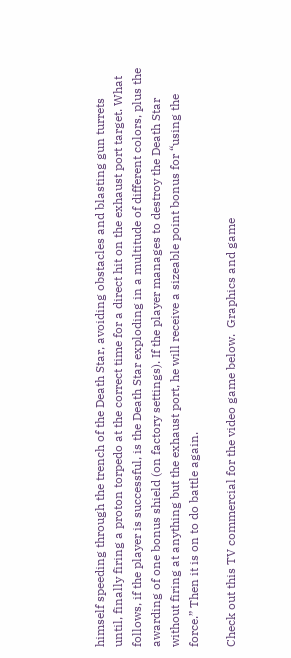himself speeding through the trench of the Death Star, avoiding obstacles and blasting gun turrets until, finally firing a proton torpedo at the correct time for a direct hit on the exhaust port target. What follows, if the player is successful, is the Death Star exploding in a multitude of different colors, plus the awarding of one bonus shield (on factory settings). If the player manages to destroy the Death Star without firing at anything but the exhaust port, he will receive a sizeable point bonus for “using the force.” Then it is on to do battle again.

Check out this TV commercial for the video game below.  Graphics and game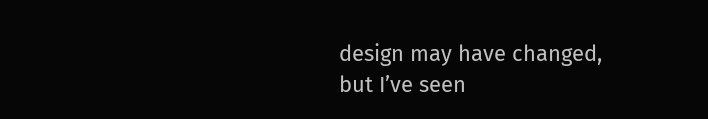design may have changed, but I’ve seen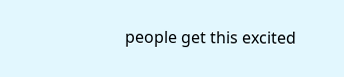people get this excited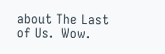about The Last of Us.  Wow.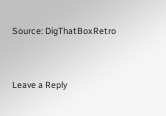Source: DigThatBoxRetro


Leave a Reply